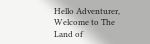Hello Adventurer,
Welcome to The Land of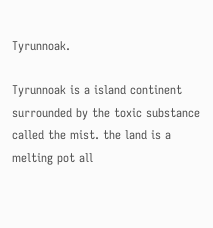Tyrunnoak.

Tyrunnoak is a island continent surrounded by the toxic substance called the mist. the land is a melting pot all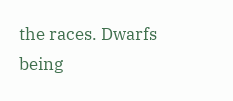the races. Dwarfs being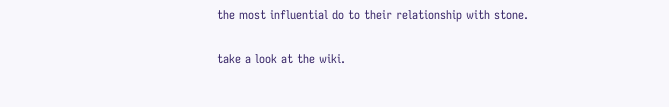the most influential do to their relationship with stone.

take a look at the wiki.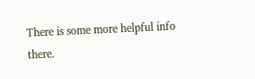There is some more helpful info there.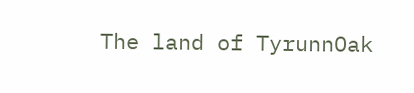The land of TyrunnOak